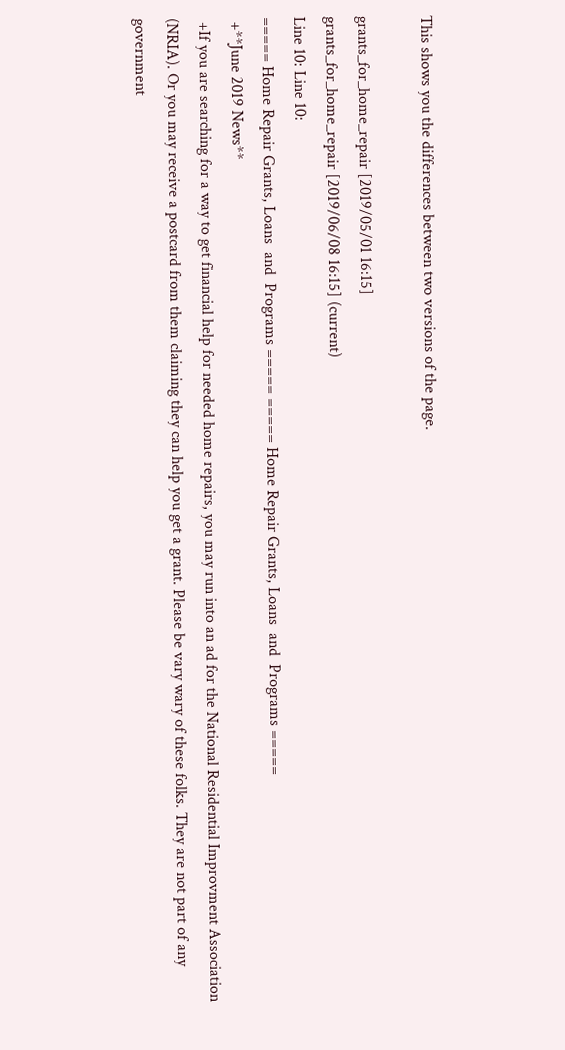This shows you the differences between two versions of the page.

grants_for_home_repair [2019/05/01 16:15]
grants_for_home_repair [2019/06/08 16:15] (current)
Line 10: Line 10:
===== Home Repair Grants, Loans  and  Programs ===== ===== Home Repair Grants, Loans  and  Programs =====
 +**June 2019 News**
 +If you are searching for a way to get financial help for needed home repairs, you may run into an ad for the National Residential Improvment Association (NRIA). Or you may receive a postcard from them claiming they can help you get a grant. Please be vary wary of these folks. They are not part of any government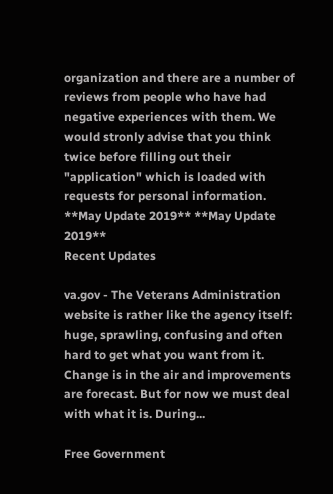organization and there are a number of reviews from people who have had negative experiences with them. We would stronly advise that you think twice before filling out their "application" which is loaded with requests for personal information.
**May Update 2019** **May Update 2019**
Recent Updates

va.gov - The Veterans Administration website is rather like the agency itself: huge, sprawling, confusing and often hard to get what you want from it. Change is in the air and improvements are forecast. But for now we must deal with what it is. During...

Free Government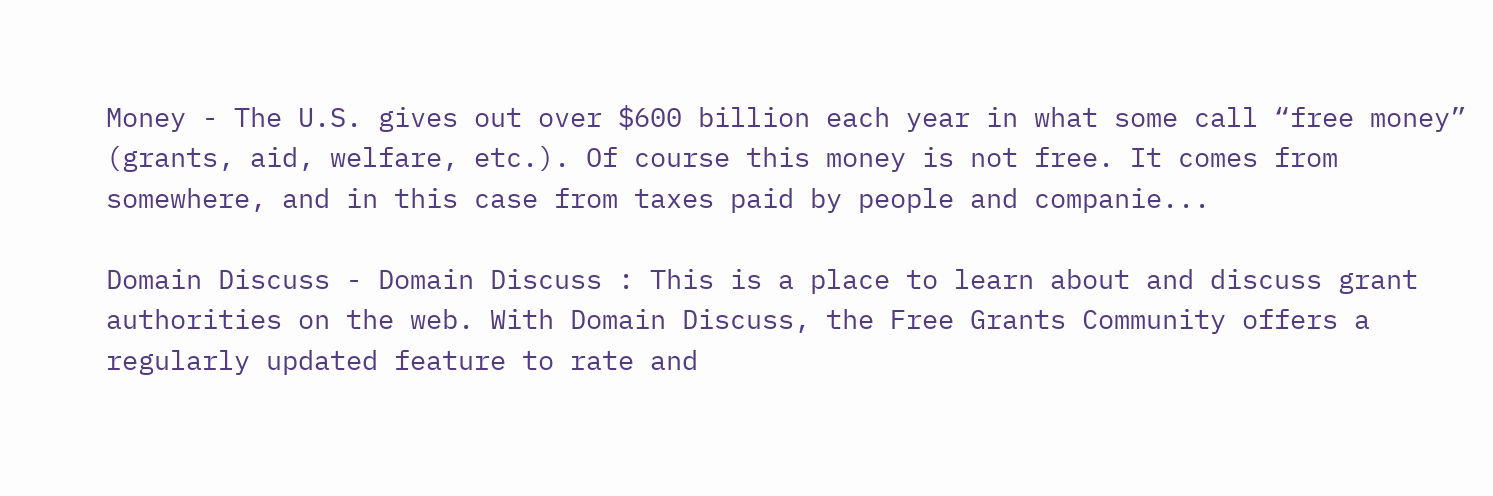Money - The U.S. gives out over $600 billion each year in what some call “free money” (grants, aid, welfare, etc.). Of course this money is not free. It comes from somewhere, and in this case from taxes paid by people and companie...

Domain Discuss - Domain Discuss : This is a place to learn about and discuss grant authorities on the web. With Domain Discuss, the Free Grants Community offers a regularly updated feature to rate and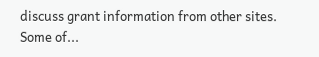discuss grant information from other sites. Some of...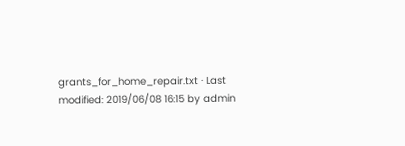grants_for_home_repair.txt · Last modified: 2019/06/08 16:15 by admin